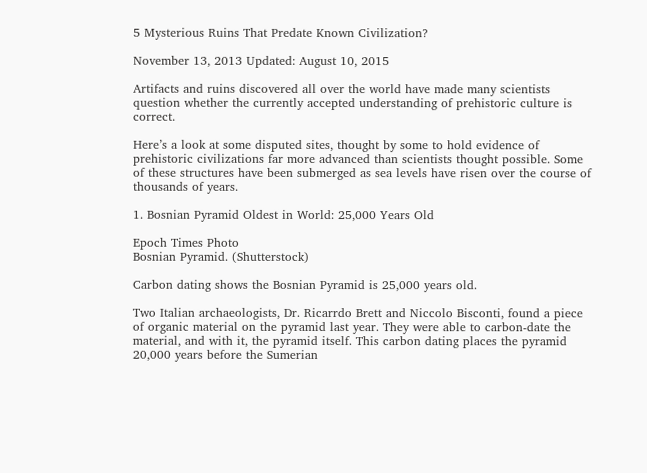5 Mysterious Ruins That Predate Known Civilization?

November 13, 2013 Updated: August 10, 2015

Artifacts and ruins discovered all over the world have made many scientists question whether the currently accepted understanding of prehistoric culture is correct.

Here’s a look at some disputed sites, thought by some to hold evidence of prehistoric civilizations far more advanced than scientists thought possible. Some of these structures have been submerged as sea levels have risen over the course of thousands of years.

1. Bosnian Pyramid Oldest in World: 25,000 Years Old

Epoch Times Photo
Bosnian Pyramid. (Shutterstock)

Carbon dating shows the Bosnian Pyramid is 25,000 years old.

Two Italian archaeologists, Dr. Ricarrdo Brett and Niccolo Bisconti, found a piece of organic material on the pyramid last year. They were able to carbon-date the material, and with it, the pyramid itself. This carbon dating places the pyramid 20,000 years before the Sumerian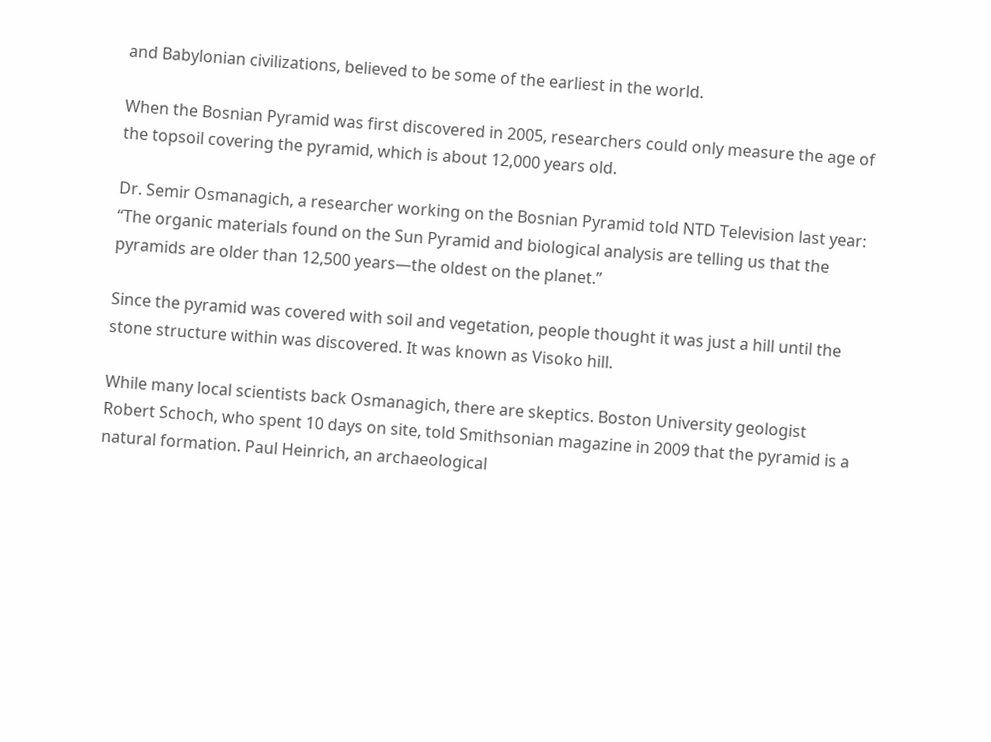and Babylonian civilizations, believed to be some of the earliest in the world.

When the Bosnian Pyramid was first discovered in 2005, researchers could only measure the age of the topsoil covering the pyramid, which is about 12,000 years old.

Dr. Semir Osmanagich, a researcher working on the Bosnian Pyramid told NTD Television last year: “The organic materials found on the Sun Pyramid and biological analysis are telling us that the pyramids are older than 12,500 years—the oldest on the planet.”

Since the pyramid was covered with soil and vegetation, people thought it was just a hill until the stone structure within was discovered. It was known as Visoko hill.

While many local scientists back Osmanagich, there are skeptics. Boston University geologist Robert Schoch, who spent 10 days on site, told Smithsonian magazine in 2009 that the pyramid is a natural formation. Paul Heinrich, an archaeological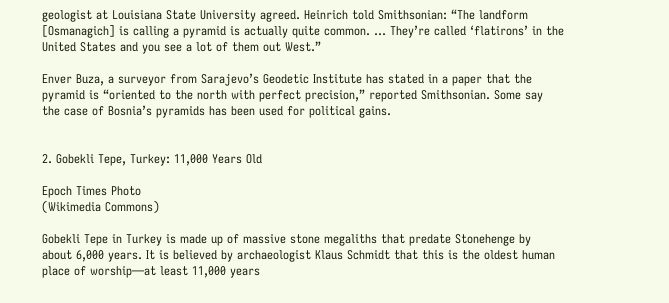geologist at Louisiana State University agreed. Heinrich told Smithsonian: “The landform [Osmanagich] is calling a pyramid is actually quite common. … They’re called ‘flatirons’ in the United States and you see a lot of them out West.”

Enver Buza, a surveyor from Sarajevo’s Geodetic Institute has stated in a paper that the pyramid is “oriented to the north with perfect precision,” reported Smithsonian. Some say the case of Bosnia’s pyramids has been used for political gains.


2. Gobekli Tepe, Turkey: 11,000 Years Old

Epoch Times Photo
(Wikimedia Commons)

Gobekli Tepe in Turkey is made up of massive stone megaliths that predate Stonehenge by about 6,000 years. It is believed by archaeologist Klaus Schmidt that this is the oldest human place of worship—at least 11,000 years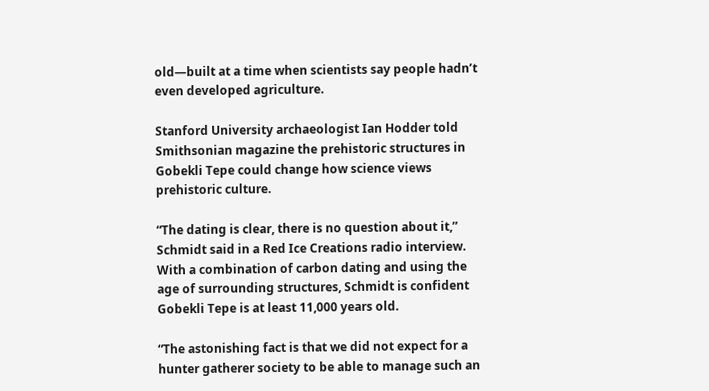old—built at a time when scientists say people hadn’t even developed agriculture.

Stanford University archaeologist Ian Hodder told Smithsonian magazine the prehistoric structures in Gobekli Tepe could change how science views prehistoric culture.

“The dating is clear, there is no question about it,” Schmidt said in a Red Ice Creations radio interview. With a combination of carbon dating and using the age of surrounding structures, Schmidt is confident Gobekli Tepe is at least 11,000 years old.

“The astonishing fact is that we did not expect for a hunter gatherer society to be able to manage such an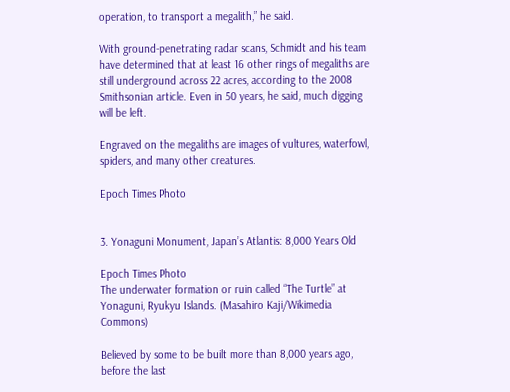operation, to transport a megalith,” he said.

With ground-penetrating radar scans, Schmidt and his team have determined that at least 16 other rings of megaliths are still underground across 22 acres, according to the 2008 Smithsonian article. Even in 50 years, he said, much digging will be left.

Engraved on the megaliths are images of vultures, waterfowl, spiders, and many other creatures.

Epoch Times Photo


3. Yonaguni Monument, Japan’s Atlantis: 8,000 Years Old

Epoch Times Photo
The underwater formation or ruin called “The Turtle” at Yonaguni, Ryukyu Islands. (Masahiro Kaji/Wikimedia Commons)

Believed by some to be built more than 8,000 years ago, before the last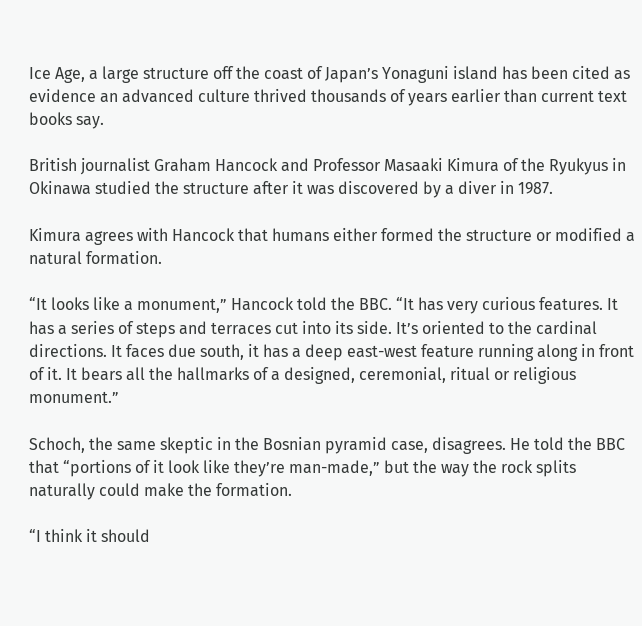Ice Age, a large structure off the coast of Japan’s Yonaguni island has been cited as evidence an advanced culture thrived thousands of years earlier than current text books say.

British journalist Graham Hancock and Professor Masaaki Kimura of the Ryukyus in Okinawa studied the structure after it was discovered by a diver in 1987.

Kimura agrees with Hancock that humans either formed the structure or modified a natural formation.

“It looks like a monument,” Hancock told the BBC. “It has very curious features. It has a series of steps and terraces cut into its side. It’s oriented to the cardinal directions. It faces due south, it has a deep east-west feature running along in front of it. It bears all the hallmarks of a designed, ceremonial, ritual or religious monument.”

Schoch, the same skeptic in the Bosnian pyramid case, disagrees. He told the BBC that “portions of it look like they’re man-made,” but the way the rock splits naturally could make the formation.

“I think it should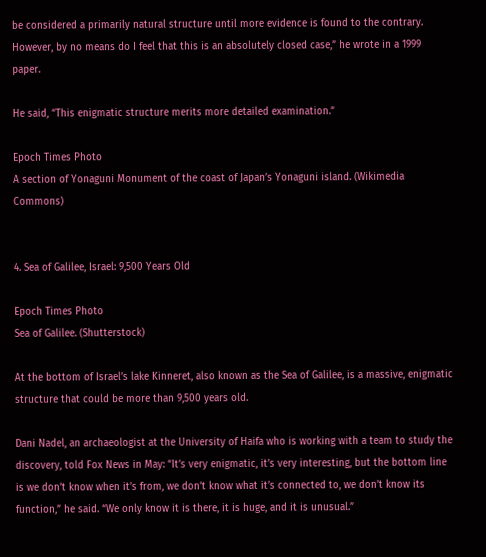be considered a primarily natural structure until more evidence is found to the contrary. However, by no means do I feel that this is an absolutely closed case,” he wrote in a 1999 paper.

He said, “This enigmatic structure merits more detailed examination.”

Epoch Times Photo
A section of Yonaguni Monument of the coast of Japan’s Yonaguni island. (Wikimedia Commons)


4. Sea of Galilee, Israel: 9,500 Years Old

Epoch Times Photo
Sea of Galilee. (Shutterstock)

At the bottom of Israel’s lake Kinneret, also known as the Sea of Galilee, is a massive, enigmatic structure that could be more than 9,500 years old.

Dani Nadel, an archaeologist at the University of Haifa who is working with a team to study the discovery, told Fox News in May: “It’s very enigmatic, it’s very interesting, but the bottom line is we don’t know when it’s from, we don’t know what it’s connected to, we don’t know its function,” he said. “We only know it is there, it is huge, and it is unusual.”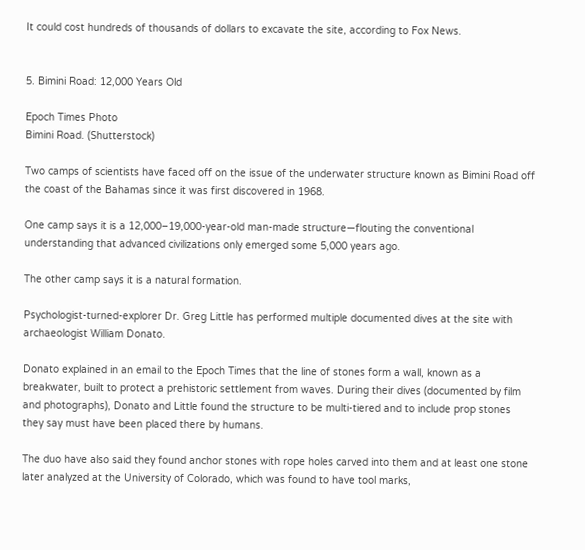It could cost hundreds of thousands of dollars to excavate the site, according to Fox News.


5. Bimini Road: 12,000 Years Old

Epoch Times Photo
Bimini Road. (Shutterstock)

Two camps of scientists have faced off on the issue of the underwater structure known as Bimini Road off the coast of the Bahamas since it was first discovered in 1968.

One camp says it is a 12,000–19,000-year-old man-made structure—flouting the conventional understanding that advanced civilizations only emerged some 5,000 years ago.

The other camp says it is a natural formation.

Psychologist-turned-explorer Dr. Greg Little has performed multiple documented dives at the site with archaeologist William Donato.

Donato explained in an email to the Epoch Times that the line of stones form a wall, known as a breakwater, built to protect a prehistoric settlement from waves. During their dives (documented by film and photographs), Donato and Little found the structure to be multi-tiered and to include prop stones they say must have been placed there by humans.

The duo have also said they found anchor stones with rope holes carved into them and at least one stone later analyzed at the University of Colorado, which was found to have tool marks,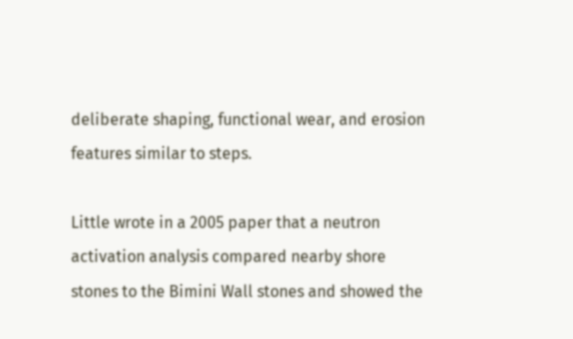deliberate shaping, functional wear, and erosion features similar to steps.

Little wrote in a 2005 paper that a neutron activation analysis compared nearby shore stones to the Bimini Wall stones and showed the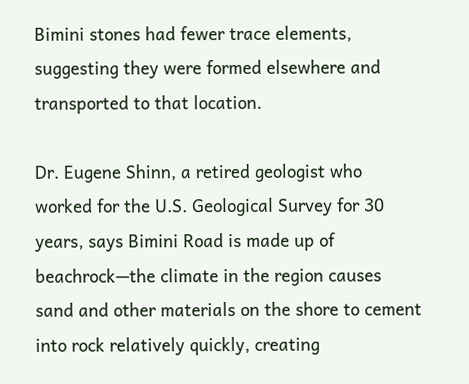Bimini stones had fewer trace elements, suggesting they were formed elsewhere and transported to that location.

Dr. Eugene Shinn, a retired geologist who worked for the U.S. Geological Survey for 30 years, says Bimini Road is made up of beachrock—the climate in the region causes sand and other materials on the shore to cement into rock relatively quickly, creating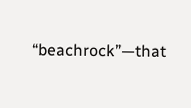“beachrock”—that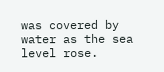was covered by water as the sea level rose.